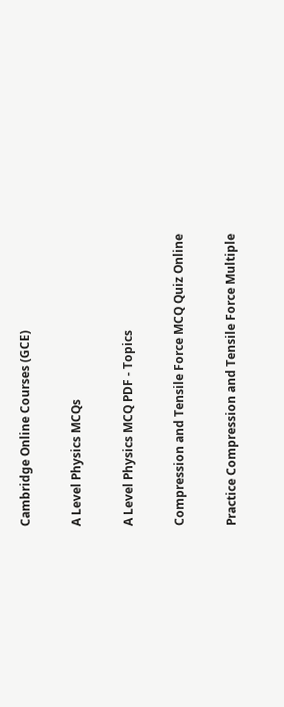Cambridge Online Courses (GCE)

A Level Physics MCQs

A Level Physics MCQ PDF - Topics

Compression and Tensile Force MCQ Quiz Online

Practice Compression and Tensile Force Multiple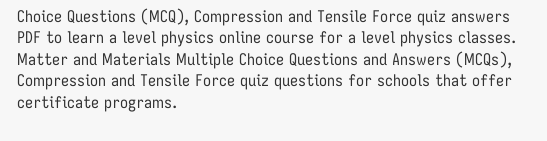Choice Questions (MCQ), Compression and Tensile Force quiz answers PDF to learn a level physics online course for a level physics classes. Matter and Materials Multiple Choice Questions and Answers (MCQs), Compression and Tensile Force quiz questions for schools that offer certificate programs.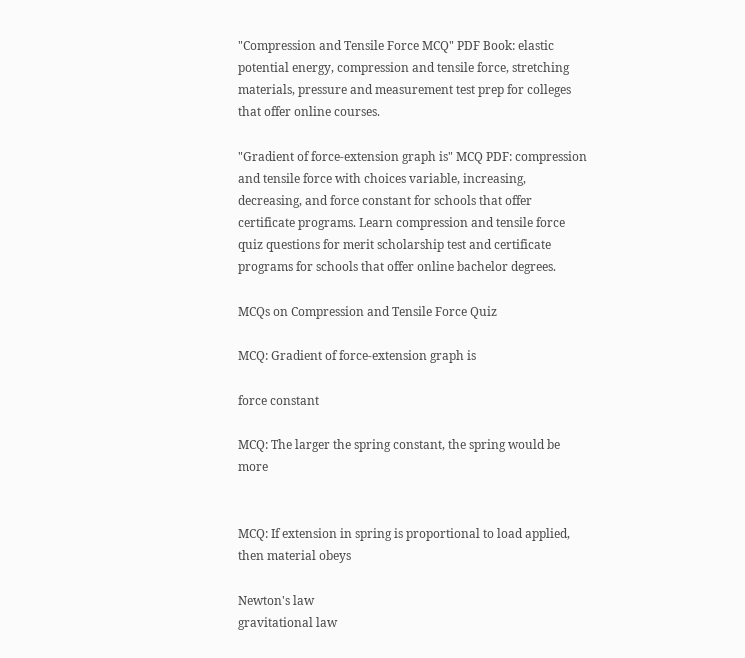"Compression and Tensile Force MCQ" PDF Book: elastic potential energy, compression and tensile force, stretching materials, pressure and measurement test prep for colleges that offer online courses.

"Gradient of force-extension graph is" MCQ PDF: compression and tensile force with choices variable, increasing, decreasing, and force constant for schools that offer certificate programs. Learn compression and tensile force quiz questions for merit scholarship test and certificate programs for schools that offer online bachelor degrees.

MCQs on Compression and Tensile Force Quiz

MCQ: Gradient of force-extension graph is

force constant

MCQ: The larger the spring constant, the spring would be more


MCQ: If extension in spring is proportional to load applied, then material obeys

Newton's law
gravitational law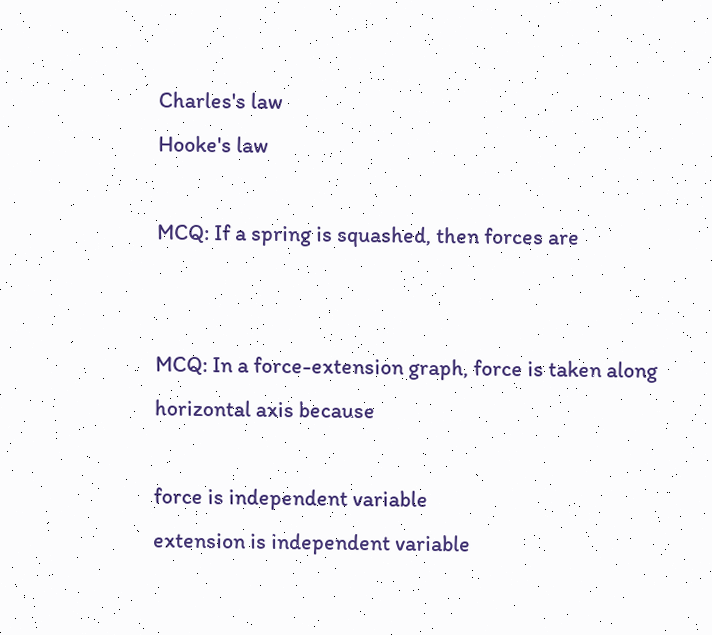Charles's law
Hooke's law

MCQ: If a spring is squashed, then forces are


MCQ: In a force-extension graph, force is taken along horizontal axis because

force is independent variable
extension is independent variable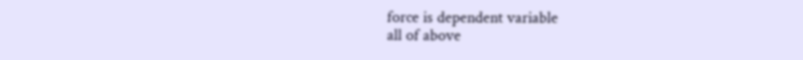force is dependent variable
all of above